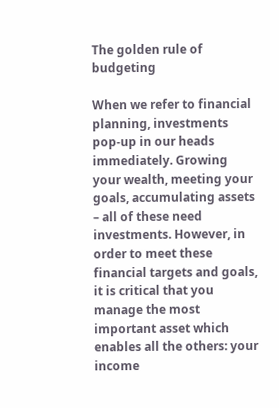The golden rule of budgeting

When we refer to financial planning, investments pop-up in our heads immediately. Growing your wealth, meeting your goals, accumulating assets – all of these need investments. However, in order to meet these financial targets and goals, it is critical that you manage the most important asset which enables all the others: your income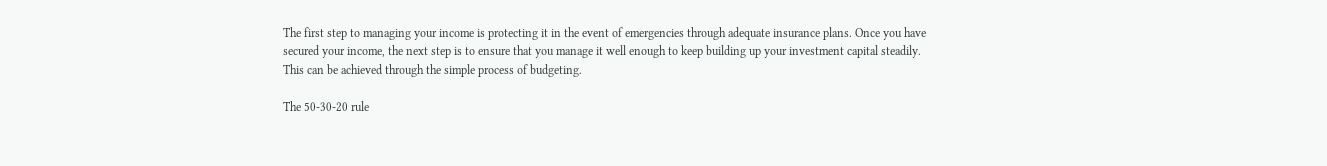The first step to managing your income is protecting it in the event of emergencies through adequate insurance plans. Once you have secured your income, the next step is to ensure that you manage it well enough to keep building up your investment capital steadily. This can be achieved through the simple process of budgeting.

The 50-30-20 rule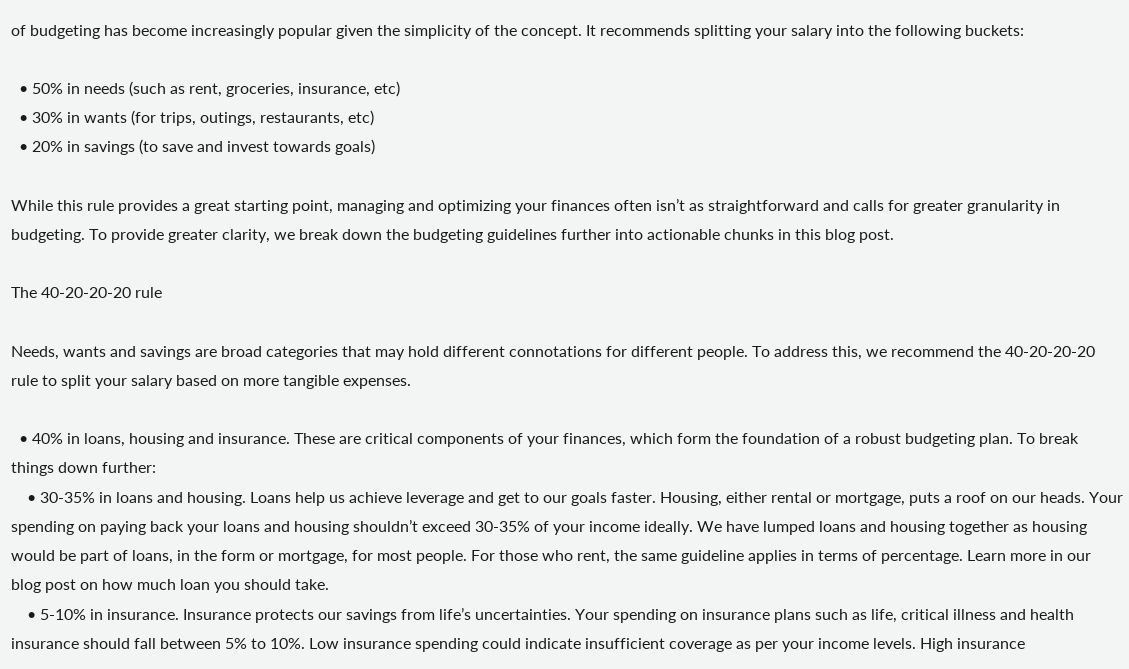of budgeting has become increasingly popular given the simplicity of the concept. It recommends splitting your salary into the following buckets:

  • 50% in needs (such as rent, groceries, insurance, etc)
  • 30% in wants (for trips, outings, restaurants, etc)
  • 20% in savings (to save and invest towards goals)

While this rule provides a great starting point, managing and optimizing your finances often isn’t as straightforward and calls for greater granularity in budgeting. To provide greater clarity, we break down the budgeting guidelines further into actionable chunks in this blog post.

The 40-20-20-20 rule

Needs, wants and savings are broad categories that may hold different connotations for different people. To address this, we recommend the 40-20-20-20 rule to split your salary based on more tangible expenses.

  • 40% in loans, housing and insurance. These are critical components of your finances, which form the foundation of a robust budgeting plan. To break things down further:
    • 30-35% in loans and housing. Loans help us achieve leverage and get to our goals faster. Housing, either rental or mortgage, puts a roof on our heads. Your spending on paying back your loans and housing shouldn’t exceed 30-35% of your income ideally. We have lumped loans and housing together as housing would be part of loans, in the form or mortgage, for most people. For those who rent, the same guideline applies in terms of percentage. Learn more in our blog post on how much loan you should take.
    • 5-10% in insurance. Insurance protects our savings from life’s uncertainties. Your spending on insurance plans such as life, critical illness and health insurance should fall between 5% to 10%. Low insurance spending could indicate insufficient coverage as per your income levels. High insurance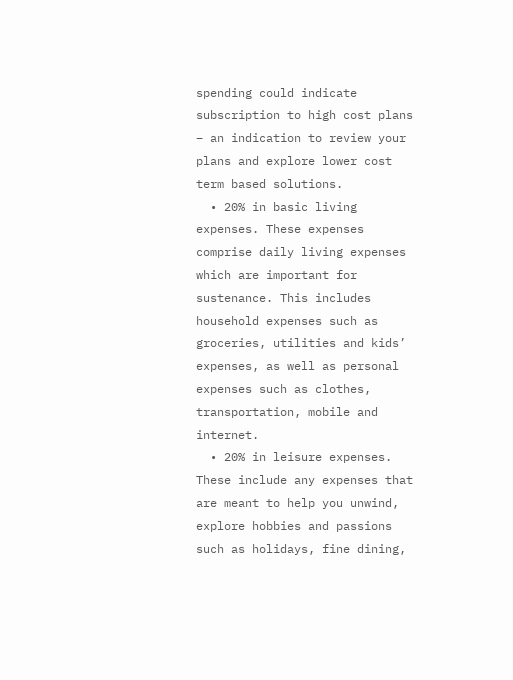spending could indicate subscription to high cost plans – an indication to review your plans and explore lower cost term based solutions.
  • 20% in basic living expenses. These expenses comprise daily living expenses which are important for sustenance. This includes household expenses such as groceries, utilities and kids’ expenses, as well as personal expenses such as clothes, transportation, mobile and internet.
  • 20% in leisure expenses. These include any expenses that are meant to help you unwind, explore hobbies and passions such as holidays, fine dining,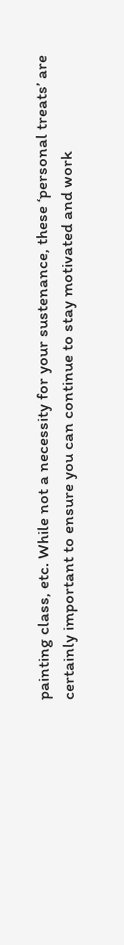painting class, etc. While not a necessity for your sustenance, these ‘personal treats’ are certainly important to ensure you can continue to stay motivated and work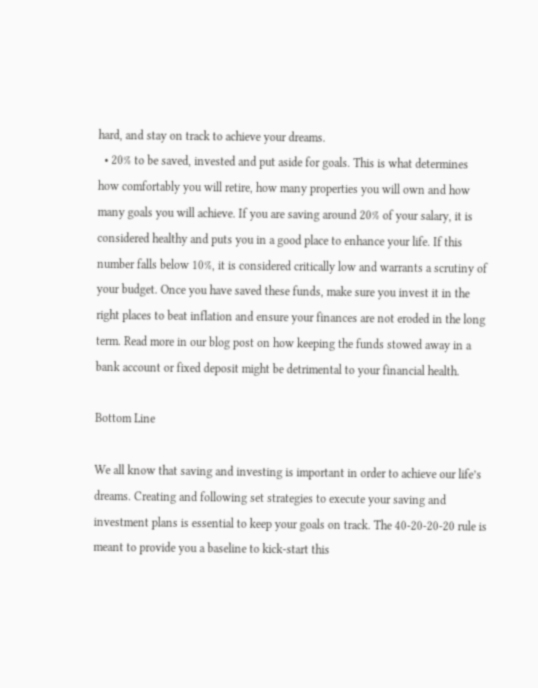hard, and stay on track to achieve your dreams.
  • 20% to be saved, invested and put aside for goals. This is what determines how comfortably you will retire, how many properties you will own and how many goals you will achieve. If you are saving around 20% of your salary, it is considered healthy and puts you in a good place to enhance your life. If this number falls below 10%, it is considered critically low and warrants a scrutiny of your budget. Once you have saved these funds, make sure you invest it in the right places to beat inflation and ensure your finances are not eroded in the long term. Read more in our blog post on how keeping the funds stowed away in a bank account or fixed deposit might be detrimental to your financial health.

Bottom Line

We all know that saving and investing is important in order to achieve our life’s dreams. Creating and following set strategies to execute your saving and investment plans is essential to keep your goals on track. The 40-20-20-20 rule is meant to provide you a baseline to kick-start this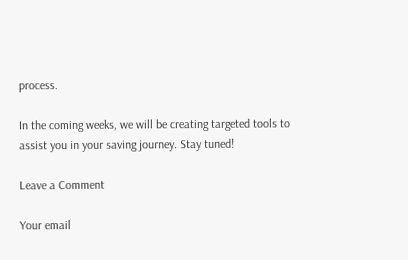process.

In the coming weeks, we will be creating targeted tools to assist you in your saving journey. Stay tuned!

Leave a Comment

Your email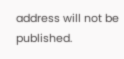address will not be published.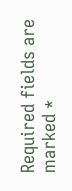Required fields are marked *